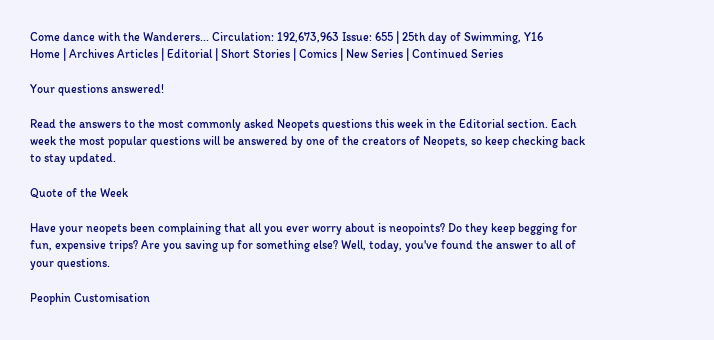Come dance with the Wanderers... Circulation: 192,673,963 Issue: 655 | 25th day of Swimming, Y16
Home | Archives Articles | Editorial | Short Stories | Comics | New Series | Continued Series

Your questions answered!

Read the answers to the most commonly asked Neopets questions this week in the Editorial section. Each week the most popular questions will be answered by one of the creators of Neopets, so keep checking back to stay updated.

Quote of the Week

Have your neopets been complaining that all you ever worry about is neopoints? Do they keep begging for fun, expensive trips? Are you saving up for something else? Well, today, you've found the answer to all of your questions.

Peophin Customisation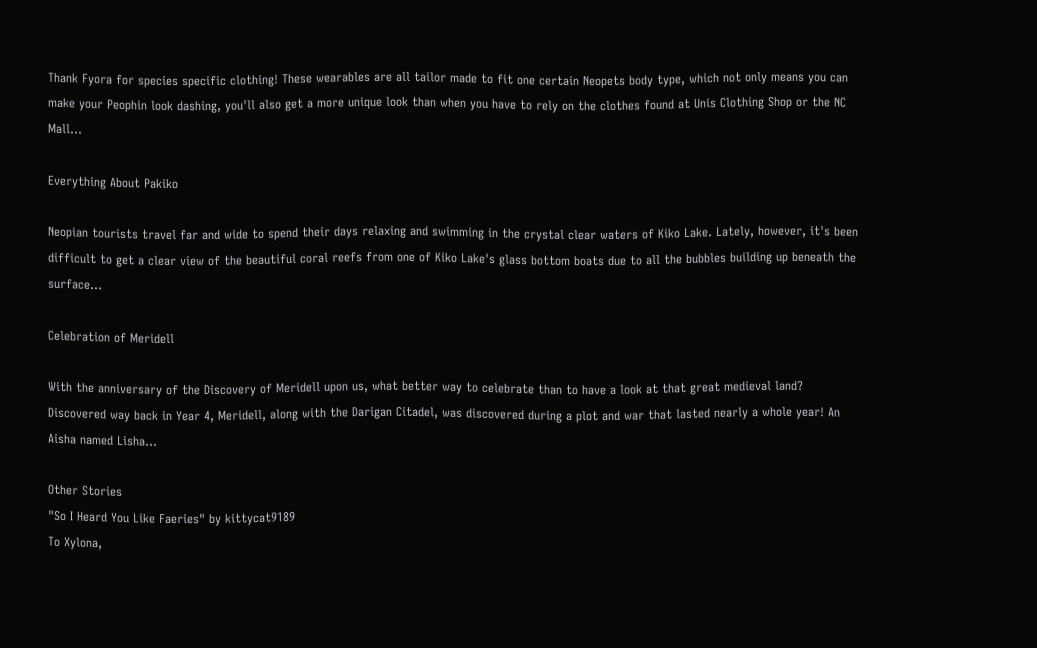Thank Fyora for species specific clothing! These wearables are all tailor made to fit one certain Neopets body type, which not only means you can make your Peophin look dashing, you'll also get a more unique look than when you have to rely on the clothes found at Unis Clothing Shop or the NC Mall...

Everything About Pakiko

Neopian tourists travel far and wide to spend their days relaxing and swimming in the crystal clear waters of Kiko Lake. Lately, however, it's been difficult to get a clear view of the beautiful coral reefs from one of Kiko Lake's glass bottom boats due to all the bubbles building up beneath the surface...

Celebration of Meridell

With the anniversary of the Discovery of Meridell upon us, what better way to celebrate than to have a look at that great medieval land? Discovered way back in Year 4, Meridell, along with the Darigan Citadel, was discovered during a plot and war that lasted nearly a whole year! An Aisha named Lisha...

Other Stories
"So I Heard You Like Faeries" by kittycat9189
To Xylona,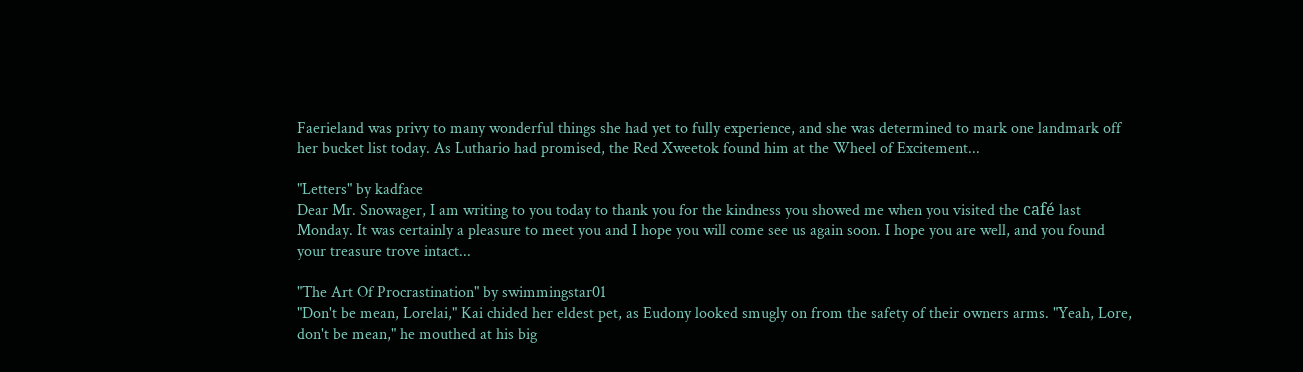Faerieland was privy to many wonderful things she had yet to fully experience, and she was determined to mark one landmark off her bucket list today. As Luthario had promised, the Red Xweetok found him at the Wheel of Excitement...

"Letters" by kadface
Dear Mr. Snowager, I am writing to you today to thank you for the kindness you showed me when you visited the café last Monday. It was certainly a pleasure to meet you and I hope you will come see us again soon. I hope you are well, and you found your treasure trove intact...

"The Art Of Procrastination" by swimmingstar01
"Don't be mean, Lorelai," Kai chided her eldest pet, as Eudony looked smugly on from the safety of their owners arms. "Yeah, Lore, don't be mean," he mouthed at his big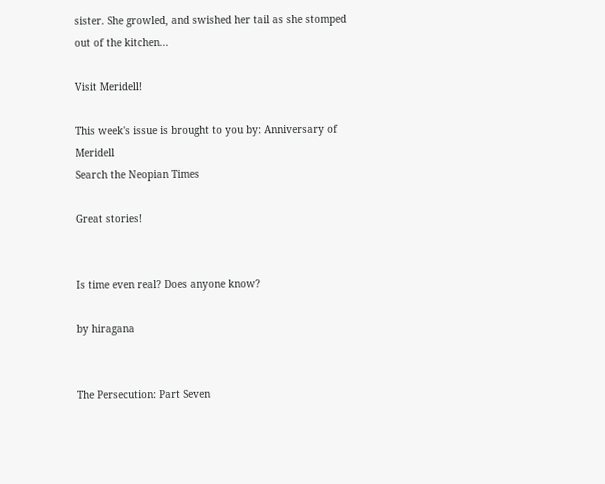sister. She growled, and swished her tail as she stomped out of the kitchen...

Visit Meridell!

This week's issue is brought to you by: Anniversary of Meridell
Search the Neopian Times

Great stories!


Is time even real? Does anyone know?

by hiragana


The Persecution: Part Seven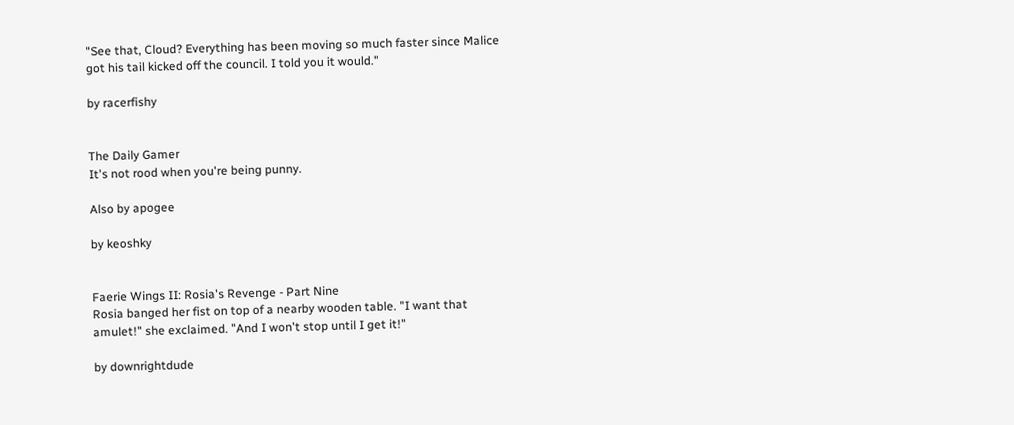"See that, Cloud? Everything has been moving so much faster since Malice got his tail kicked off the council. I told you it would."

by racerfishy


The Daily Gamer
It's not rood when you're being punny.

Also by apogee

by keoshky


Faerie Wings II: Rosia's Revenge - Part Nine
Rosia banged her fist on top of a nearby wooden table. "I want that amulet!" she exclaimed. "And I won't stop until I get it!"

by downrightdude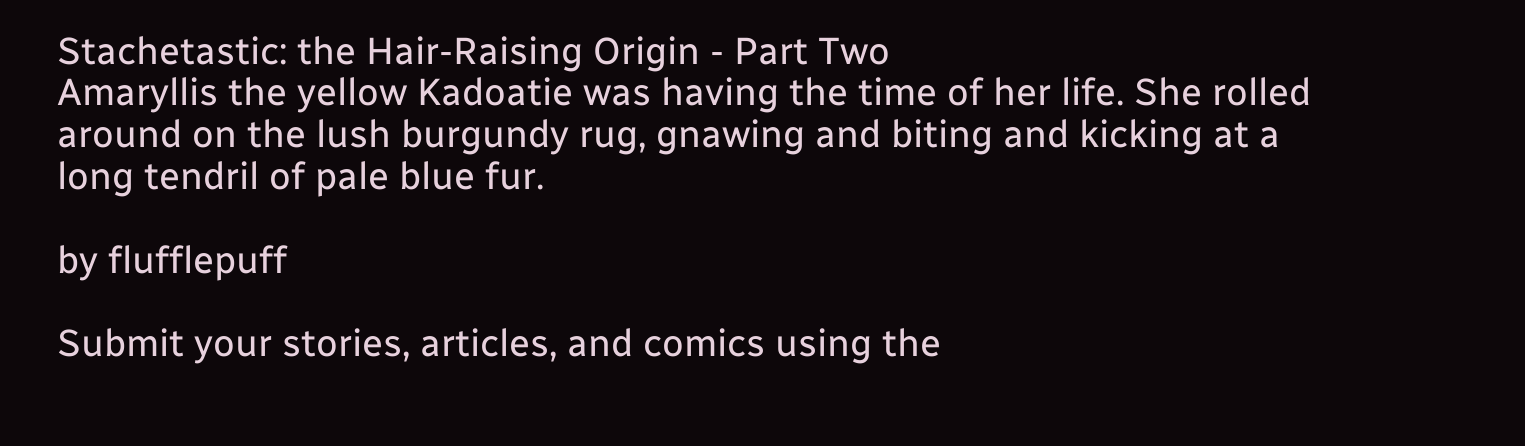Stachetastic: the Hair-Raising Origin - Part Two
Amaryllis the yellow Kadoatie was having the time of her life. She rolled around on the lush burgundy rug, gnawing and biting and kicking at a long tendril of pale blue fur.

by flufflepuff

Submit your stories, articles, and comics using the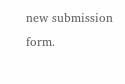new submission form.